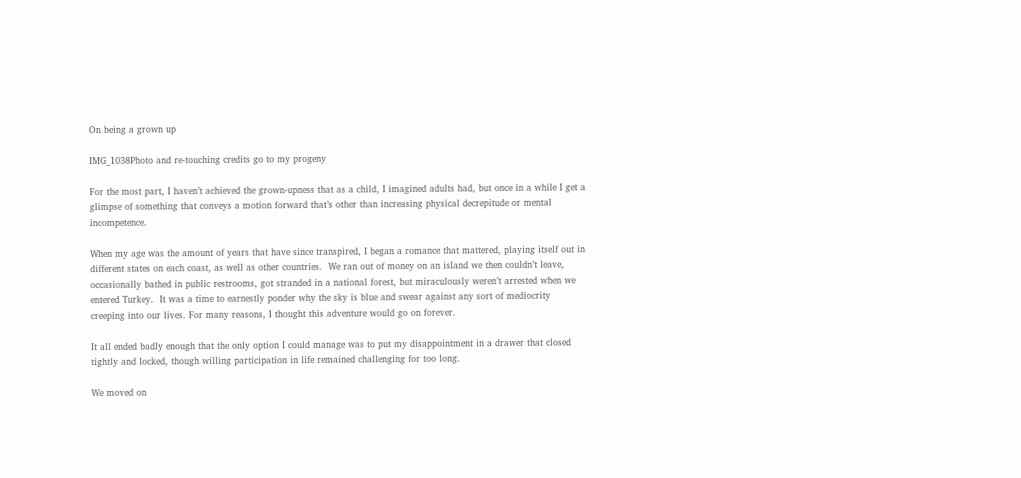On being a grown up

IMG_1038Photo and re-touching credits go to my progeny

For the most part, I haven’t achieved the grown-upness that as a child, I imagined adults had, but once in a while I get a glimpse of something that conveys a motion forward that’s other than increasing physical decrepitude or mental incompetence.

When my age was the amount of years that have since transpired, I began a romance that mattered, playing itself out in different states on each coast, as well as other countries.  We ran out of money on an island we then couldn’t leave, occasionally bathed in public restrooms, got stranded in a national forest, but miraculously weren’t arrested when we entered Turkey.  It was a time to earnestly ponder why the sky is blue and swear against any sort of mediocrity creeping into our lives. For many reasons, I thought this adventure would go on forever.

It all ended badly enough that the only option I could manage was to put my disappointment in a drawer that closed tightly and locked, though willing participation in life remained challenging for too long.

We moved on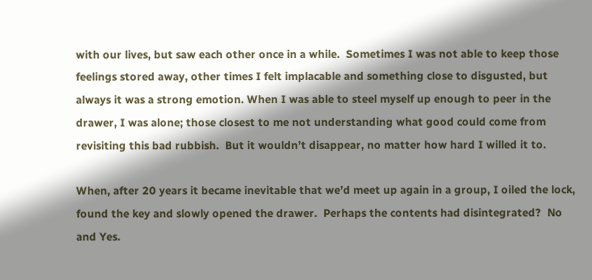with our lives, but saw each other once in a while.  Sometimes I was not able to keep those feelings stored away, other times I felt implacable and something close to disgusted, but always it was a strong emotion. When I was able to steel myself up enough to peer in the drawer, I was alone; those closest to me not understanding what good could come from revisiting this bad rubbish.  But it wouldn’t disappear, no matter how hard I willed it to.

When, after 20 years it became inevitable that we’d meet up again in a group, I oiled the lock, found the key and slowly opened the drawer.  Perhaps the contents had disintegrated?  No and Yes.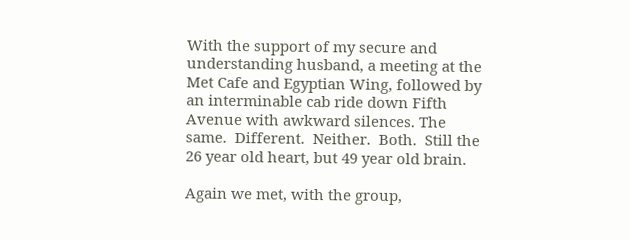With the support of my secure and understanding husband, a meeting at the Met Cafe and Egyptian Wing, followed by an interminable cab ride down Fifth Avenue with awkward silences. The same.  Different.  Neither.  Both.  Still the 26 year old heart, but 49 year old brain.

Again we met, with the group,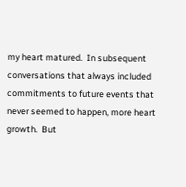my heart matured.  In subsequent conversations that always included commitments to future events that never seemed to happen, more heart growth.  But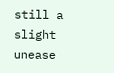still a slight unease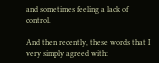and sometimes feeling a lack of control.

And then recently, these words that I very simply agreed with: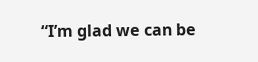“I’m glad we can be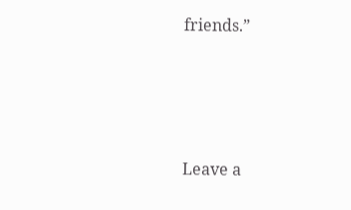friends.”





Leave a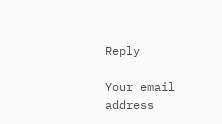Reply

Your email address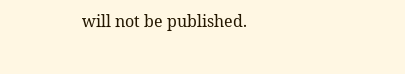will not be published.